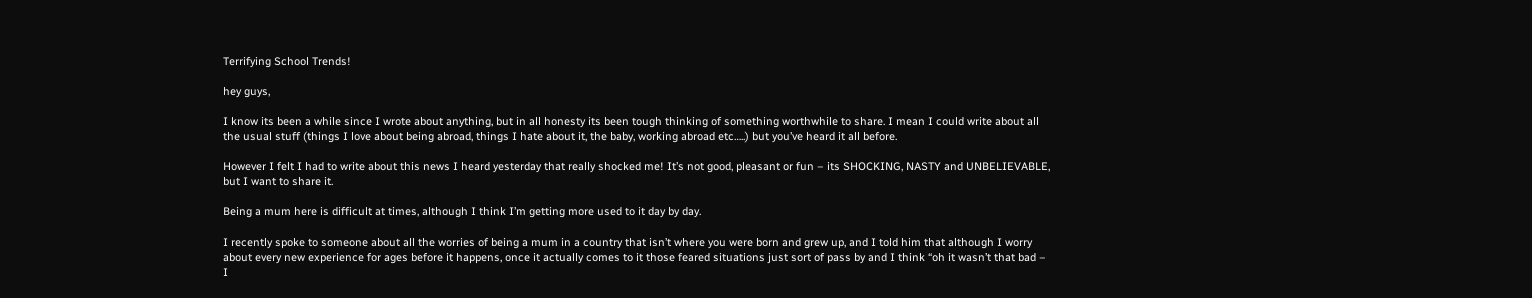Terrifying School Trends!

hey guys,

I know its been a while since I wrote about anything, but in all honesty its been tough thinking of something worthwhile to share. I mean I could write about all the usual stuff (things I love about being abroad, things I hate about it, the baby, working abroad etc…..) but you’ve heard it all before.

However I felt I had to write about this news I heard yesterday that really shocked me! It’s not good, pleasant or fun – its SHOCKING, NASTY and UNBELIEVABLE, but I want to share it.

Being a mum here is difficult at times, although I think I’m getting more used to it day by day.

I recently spoke to someone about all the worries of being a mum in a country that isn’t where you were born and grew up, and I told him that although I worry about every new experience for ages before it happens, once it actually comes to it those feared situations just sort of pass by and I think “oh it wasn’t that bad – I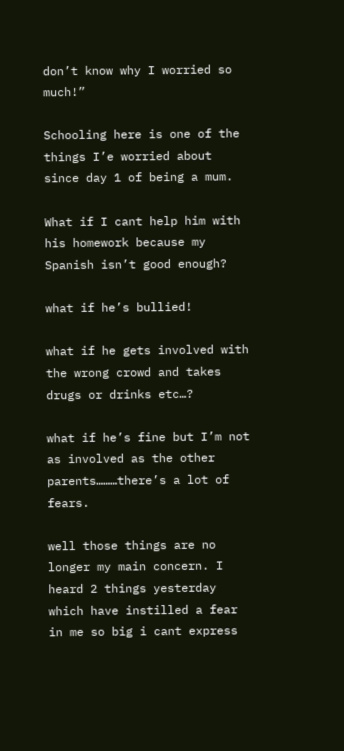don’t know why I worried so much!”

Schooling here is one of the things I’e worried about since day 1 of being a mum.

What if I cant help him with his homework because my Spanish isn’t good enough?

what if he’s bullied!

what if he gets involved with the wrong crowd and takes drugs or drinks etc…?

what if he’s fine but I’m not as involved as the other parents………there’s a lot of fears.

well those things are no longer my main concern. I heard 2 things yesterday which have instilled a fear in me so big i cant express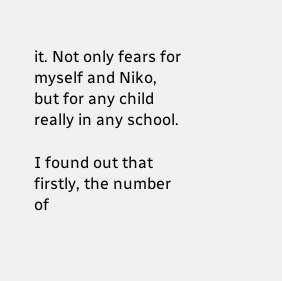it. Not only fears for myself and Niko, but for any child really in any school.

I found out that firstly, the number of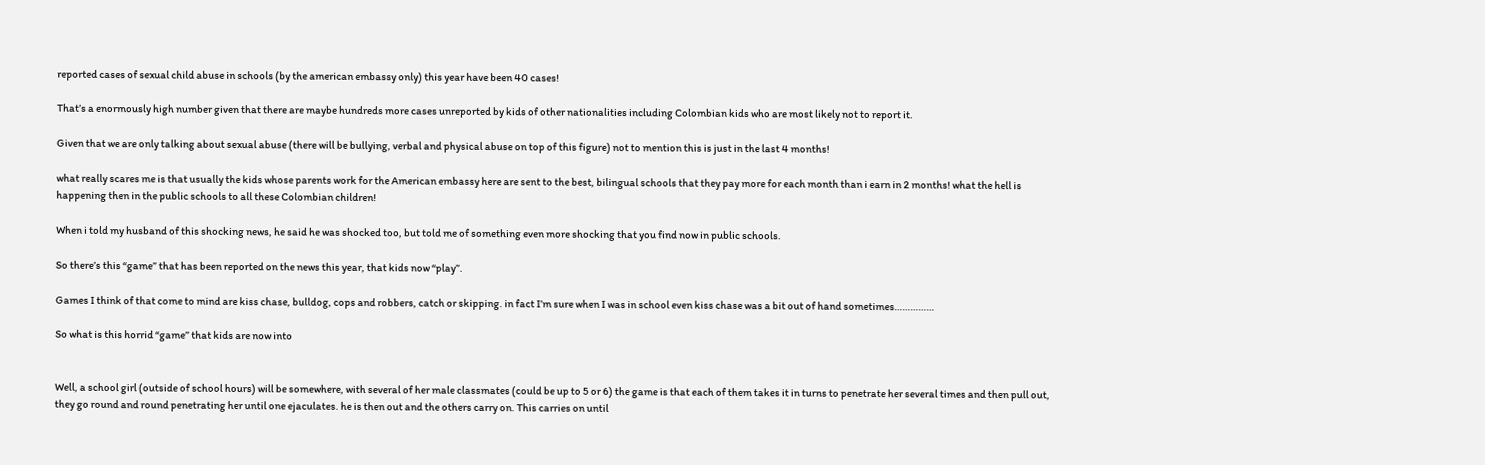reported cases of sexual child abuse in schools (by the american embassy only) this year have been 40 cases!

That’s a enormously high number given that there are maybe hundreds more cases unreported by kids of other nationalities including Colombian kids who are most likely not to report it.

Given that we are only talking about sexual abuse (there will be bullying, verbal and physical abuse on top of this figure) not to mention this is just in the last 4 months!

what really scares me is that usually the kids whose parents work for the American embassy here are sent to the best, bilingual schools that they pay more for each month than i earn in 2 months! what the hell is happening then in the public schools to all these Colombian children!

When i told my husband of this shocking news, he said he was shocked too, but told me of something even more shocking that you find now in public schools.

So there’s this “game” that has been reported on the news this year, that kids now “play”.

Games I think of that come to mind are kiss chase, bulldog, cops and robbers, catch or skipping. in fact I’m sure when I was in school even kiss chase was a bit out of hand sometimes……………

So what is this horrid “game” that kids are now into


Well, a school girl (outside of school hours) will be somewhere, with several of her male classmates (could be up to 5 or 6) the game is that each of them takes it in turns to penetrate her several times and then pull out, they go round and round penetrating her until one ejaculates. he is then out and the others carry on. This carries on until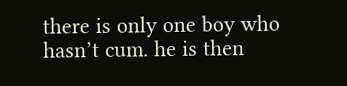there is only one boy who hasn’t cum. he is then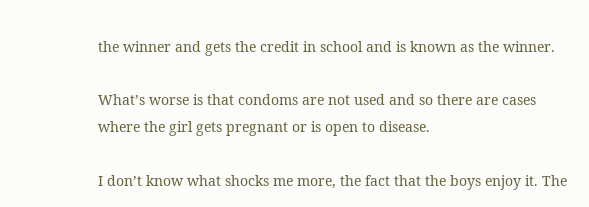the winner and gets the credit in school and is known as the winner.

What’s worse is that condoms are not used and so there are cases where the girl gets pregnant or is open to disease.

I don’t know what shocks me more, the fact that the boys enjoy it. The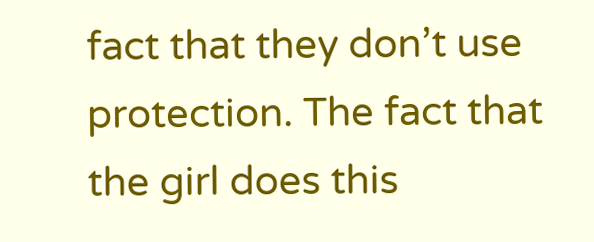fact that they don’t use protection. The fact that the girl does this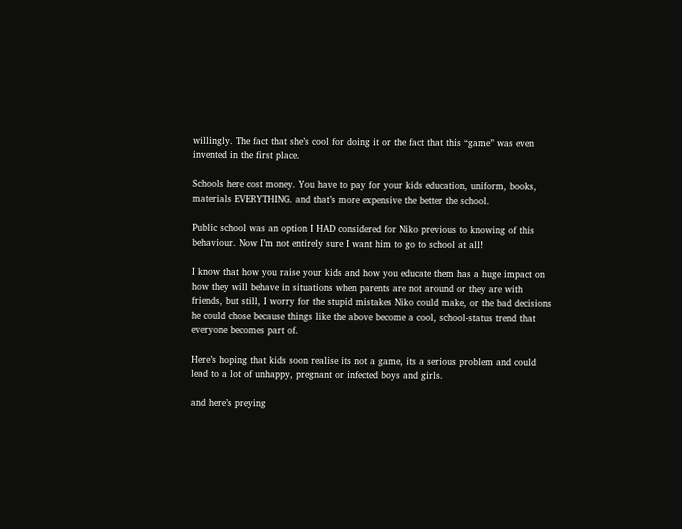willingly. The fact that she’s cool for doing it or the fact that this “game” was even invented in the first place.

Schools here cost money. You have to pay for your kids education, uniform, books, materials EVERYTHING. and that’s more expensive the better the school.

Public school was an option I HAD considered for Niko previous to knowing of this behaviour. Now I’m not entirely sure I want him to go to school at all!

I know that how you raise your kids and how you educate them has a huge impact on how they will behave in situations when parents are not around or they are with friends, but still, I worry for the stupid mistakes Niko could make, or the bad decisions he could chose because things like the above become a cool, school-status trend that everyone becomes part of.

Here’s hoping that kids soon realise its not a game, its a serious problem and could lead to a lot of unhappy, pregnant or infected boys and girls.

and here’s preying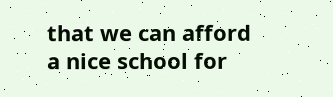that we can afford a nice school for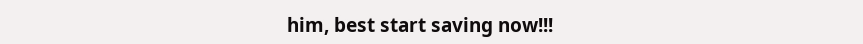him, best start saving now!!!